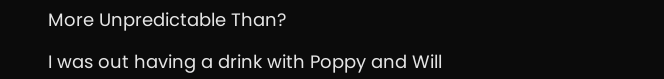More Unpredictable Than?

I was out having a drink with Poppy and Will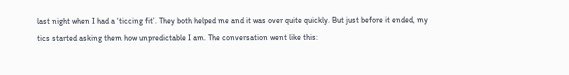last night when I had a ‘ticcing fit’. They both helped me and it was over quite quickly. But just before it ended, my tics started asking them how unpredictable I am. The conversation went like this: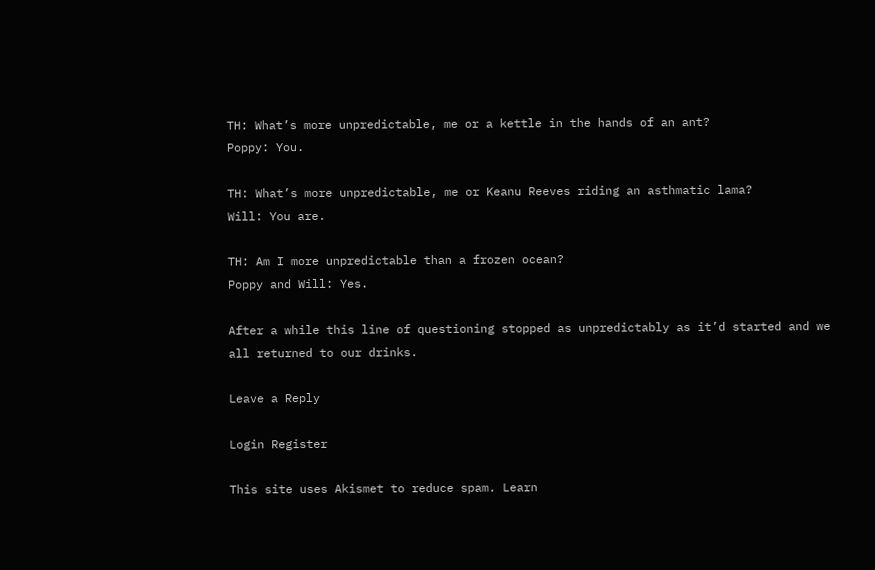TH: What’s more unpredictable, me or a kettle in the hands of an ant?
Poppy: You.

TH: What’s more unpredictable, me or Keanu Reeves riding an asthmatic lama?
Will: You are.

TH: Am I more unpredictable than a frozen ocean?
Poppy and Will: Yes.

After a while this line of questioning stopped as unpredictably as it’d started and we all returned to our drinks.

Leave a Reply

Login Register

This site uses Akismet to reduce spam. Learn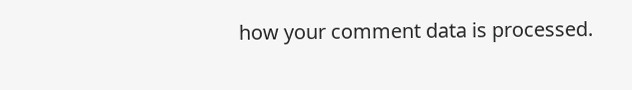how your comment data is processed.